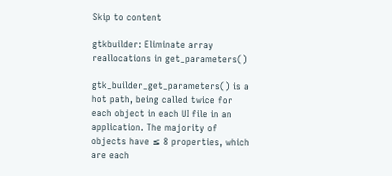Skip to content

gtkbuilder: Eliminate array reallocations in get_parameters()

gtk_builder_get_parameters() is a hot path, being called twice for each object in each UI file in an application. The majority of objects have ≤ 8 properties, which are each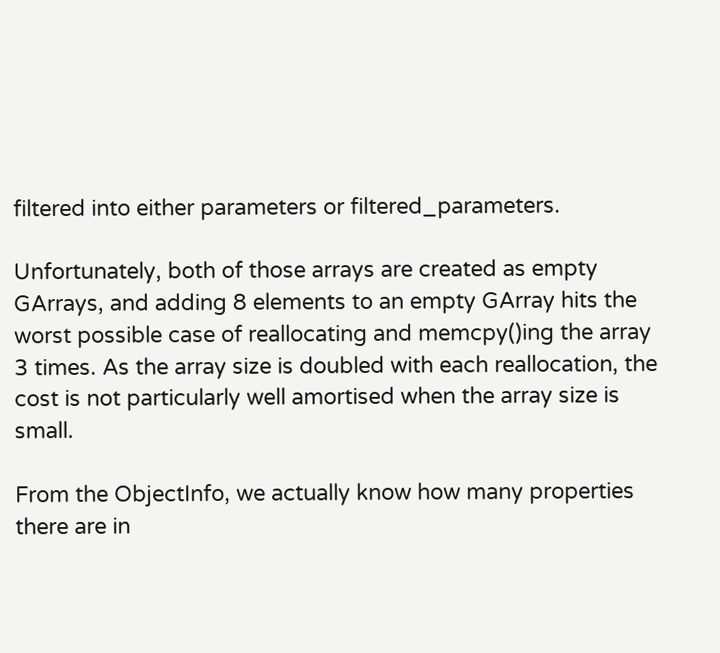filtered into either parameters or filtered_parameters.

Unfortunately, both of those arrays are created as empty GArrays, and adding 8 elements to an empty GArray hits the worst possible case of reallocating and memcpy()ing the array 3 times. As the array size is doubled with each reallocation, the cost is not particularly well amortised when the array size is small.

From the ObjectInfo, we actually know how many properties there are in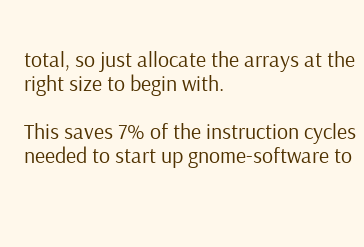total, so just allocate the arrays at the right size to begin with.

This saves 7% of the instruction cycles needed to start up gnome-software to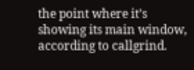the point where it’s showing its main window, according to callgrind.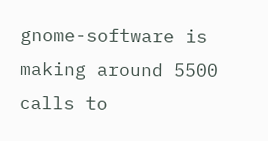gnome-software is making around 5500 calls to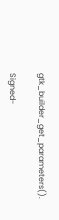gtk_builder_get_parameters().

Signed-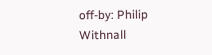off-by: Philip Withnall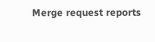Merge request reports